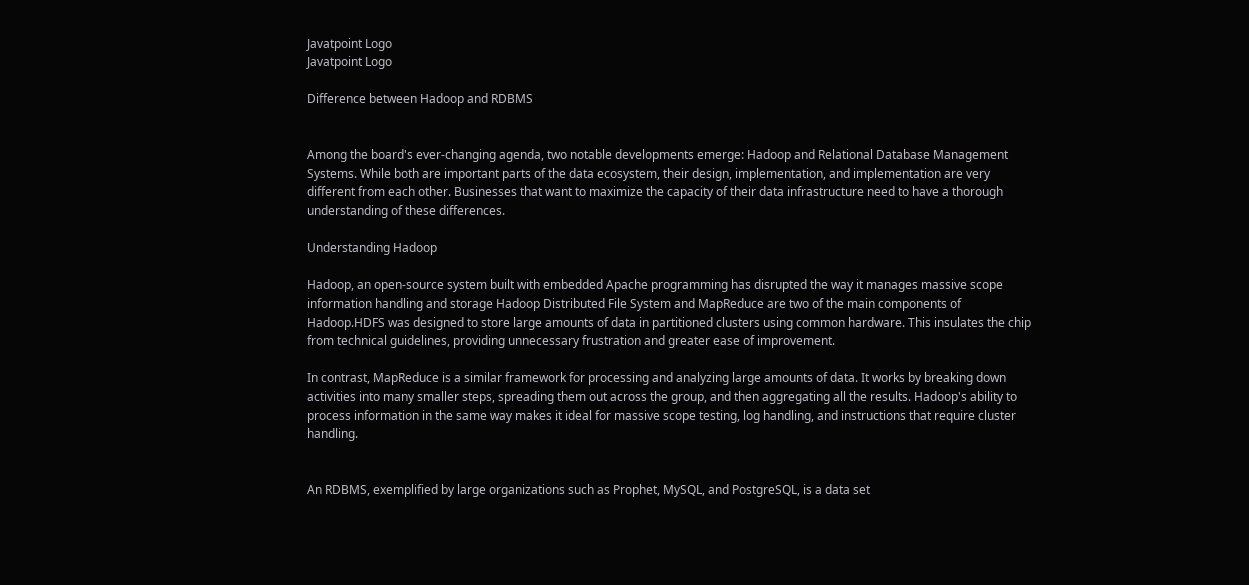Javatpoint Logo
Javatpoint Logo

Difference between Hadoop and RDBMS


Among the board's ever-changing agenda, two notable developments emerge: Hadoop and Relational Database Management Systems. While both are important parts of the data ecosystem, their design, implementation, and implementation are very different from each other. Businesses that want to maximize the capacity of their data infrastructure need to have a thorough understanding of these differences.

Understanding Hadoop

Hadoop, an open-source system built with embedded Apache programming has disrupted the way it manages massive scope information handling and storage Hadoop Distributed File System and MapReduce are two of the main components of Hadoop.HDFS was designed to store large amounts of data in partitioned clusters using common hardware. This insulates the chip from technical guidelines, providing unnecessary frustration and greater ease of improvement.

In contrast, MapReduce is a similar framework for processing and analyzing large amounts of data. It works by breaking down activities into many smaller steps, spreading them out across the group, and then aggregating all the results. Hadoop's ability to process information in the same way makes it ideal for massive scope testing, log handling, and instructions that require cluster handling.


An RDBMS, exemplified by large organizations such as Prophet, MySQL, and PostgreSQL, is a data set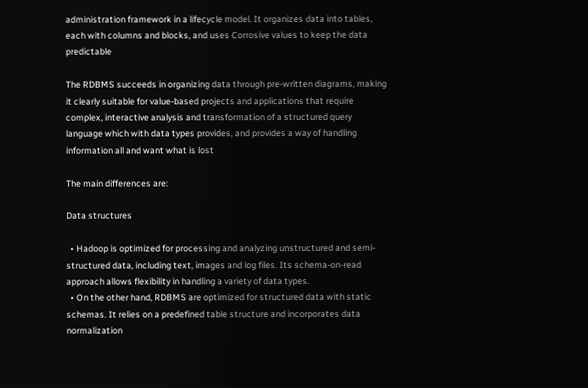administration framework in a lifecycle model. It organizes data into tables, each with columns and blocks, and uses Corrosive values to keep the data predictable

The RDBMS succeeds in organizing data through pre-written diagrams, making it clearly suitable for value-based projects and applications that require complex, interactive analysis and transformation of a structured query language which with data types provides, and provides a way of handling information all and want what is lost

The main differences are:

Data structures

  • Hadoop is optimized for processing and analyzing unstructured and semi-structured data, including text, images and log files. Its schema-on-read approach allows flexibility in handling a variety of data types.
  • On the other hand, RDBMS are optimized for structured data with static schemas. It relies on a predefined table structure and incorporates data normalization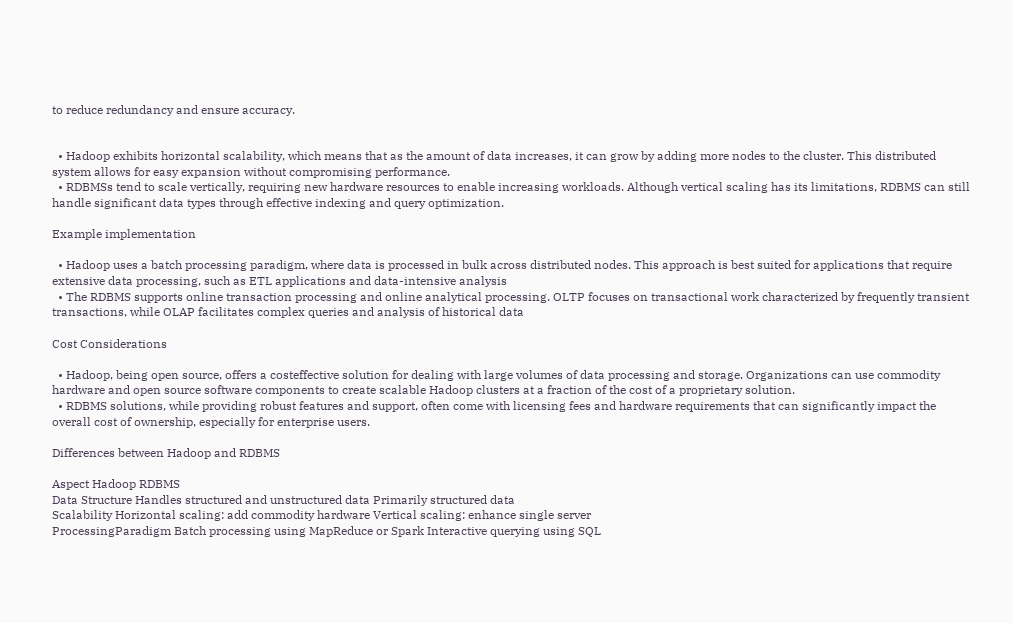to reduce redundancy and ensure accuracy.


  • Hadoop exhibits horizontal scalability, which means that as the amount of data increases, it can grow by adding more nodes to the cluster. This distributed system allows for easy expansion without compromising performance.
  • RDBMSs tend to scale vertically, requiring new hardware resources to enable increasing workloads. Although vertical scaling has its limitations, RDBMS can still handle significant data types through effective indexing and query optimization.

Example implementation

  • Hadoop uses a batch processing paradigm, where data is processed in bulk across distributed nodes. This approach is best suited for applications that require extensive data processing, such as ETL applications and data-intensive analysis
  • The RDBMS supports online transaction processing and online analytical processing. OLTP focuses on transactional work characterized by frequently transient transactions, while OLAP facilitates complex queries and analysis of historical data

Cost Considerations

  • Hadoop, being open source, offers a costeffective solution for dealing with large volumes of data processing and storage. Organizations can use commodity hardware and open source software components to create scalable Hadoop clusters at a fraction of the cost of a proprietary solution.
  • RDBMS solutions, while providing robust features and support, often come with licensing fees and hardware requirements that can significantly impact the overall cost of ownership, especially for enterprise users.

Differences between Hadoop and RDBMS

Aspect Hadoop RDBMS
Data Structure Handles structured and unstructured data Primarily structured data
Scalability Horizontal scaling: add commodity hardware Vertical scaling: enhance single server
ProcessingParadigm Batch processing using MapReduce or Spark Interactive querying using SQL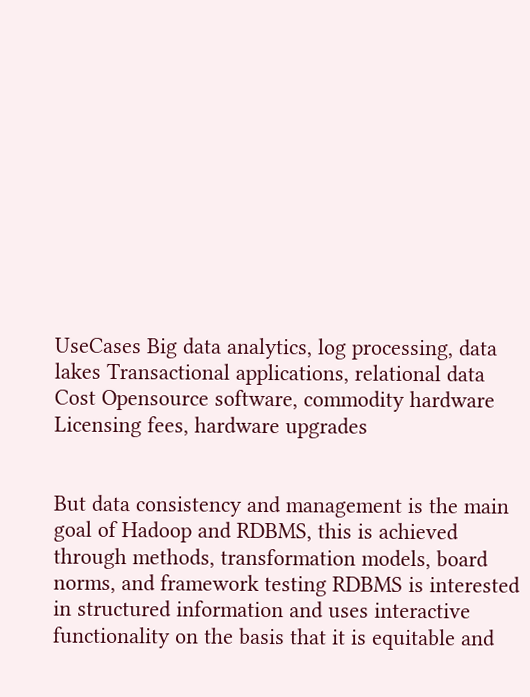UseCases Big data analytics, log processing, data lakes Transactional applications, relational data
Cost Opensource software, commodity hardware Licensing fees, hardware upgrades


But data consistency and management is the main goal of Hadoop and RDBMS, this is achieved through methods, transformation models, board norms, and framework testing RDBMS is interested in structured information and uses interactive functionality on the basis that it is equitable and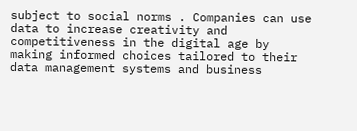subject to social norms . Companies can use data to increase creativity and competitiveness in the digital age by making informed choices tailored to their data management systems and business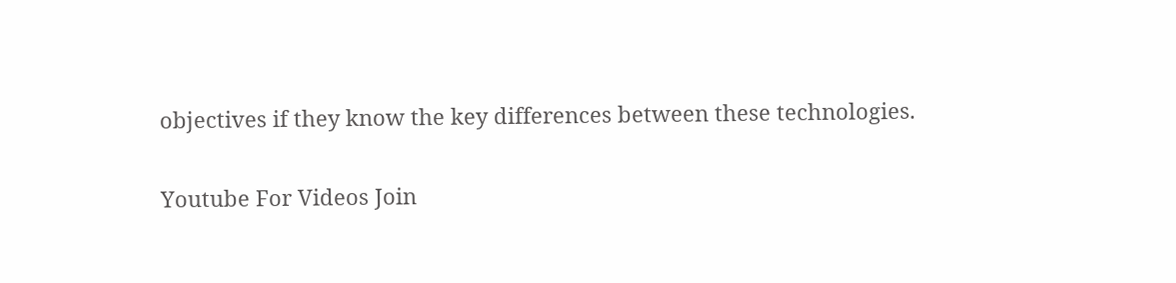objectives if they know the key differences between these technologies.

Youtube For Videos Join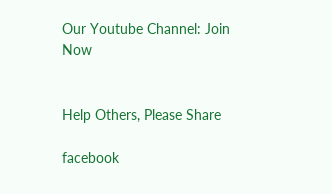Our Youtube Channel: Join Now


Help Others, Please Share

facebook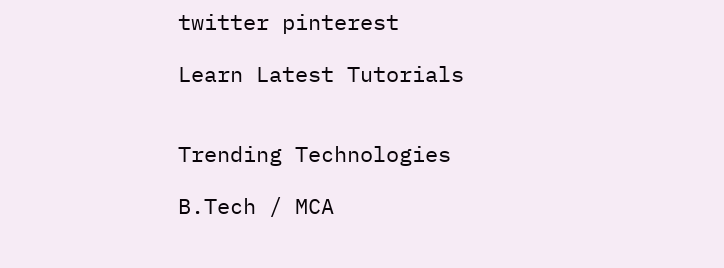twitter pinterest

Learn Latest Tutorials


Trending Technologies

B.Tech / MCA